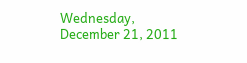Wednesday, December 21, 2011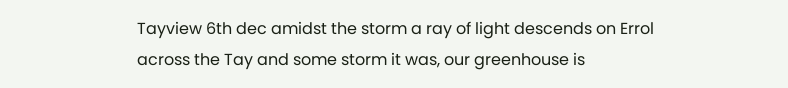Tayview 6th dec amidst the storm a ray of light descends on Errol across the Tay and some storm it was, our greenhouse is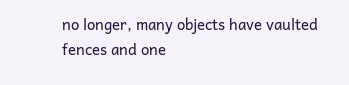no longer, many objects have vaulted fences and one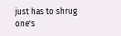just has to shrug one's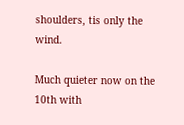shoulders, tis only the wind.

Much quieter now on the 10th with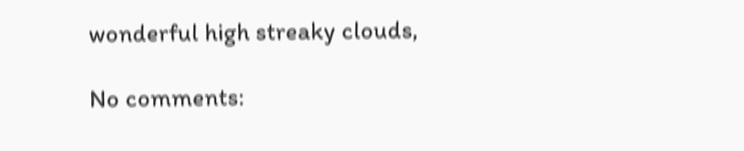wonderful high streaky clouds,

No comments: